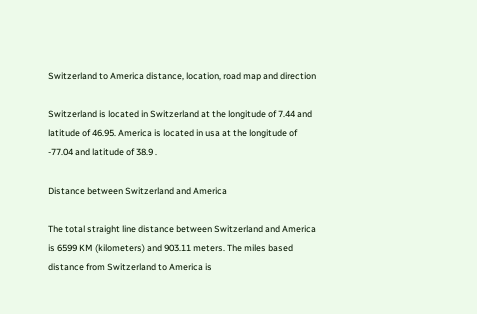Switzerland to America distance, location, road map and direction

Switzerland is located in Switzerland at the longitude of 7.44 and latitude of 46.95. America is located in usa at the longitude of -77.04 and latitude of 38.9 .

Distance between Switzerland and America

The total straight line distance between Switzerland and America is 6599 KM (kilometers) and 903.11 meters. The miles based distance from Switzerland to America is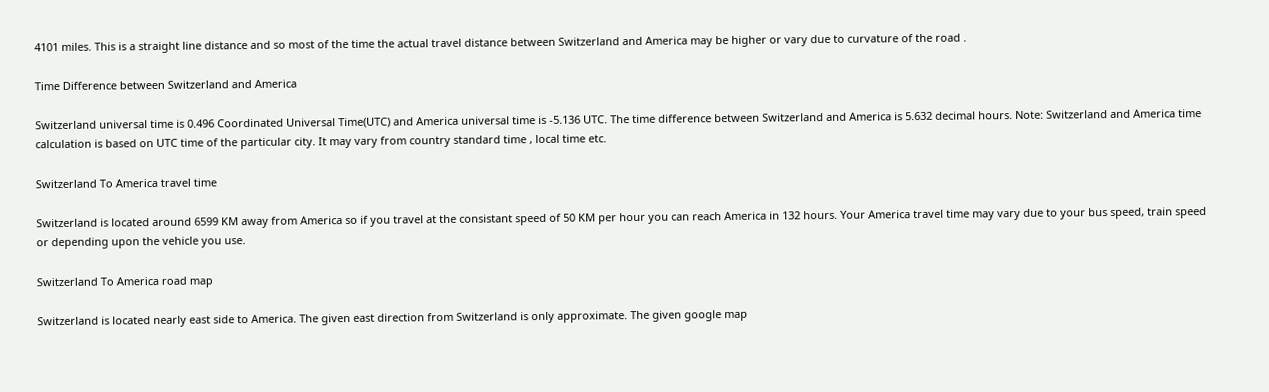4101 miles. This is a straight line distance and so most of the time the actual travel distance between Switzerland and America may be higher or vary due to curvature of the road .

Time Difference between Switzerland and America

Switzerland universal time is 0.496 Coordinated Universal Time(UTC) and America universal time is -5.136 UTC. The time difference between Switzerland and America is 5.632 decimal hours. Note: Switzerland and America time calculation is based on UTC time of the particular city. It may vary from country standard time , local time etc.

Switzerland To America travel time

Switzerland is located around 6599 KM away from America so if you travel at the consistant speed of 50 KM per hour you can reach America in 132 hours. Your America travel time may vary due to your bus speed, train speed or depending upon the vehicle you use.

Switzerland To America road map

Switzerland is located nearly east side to America. The given east direction from Switzerland is only approximate. The given google map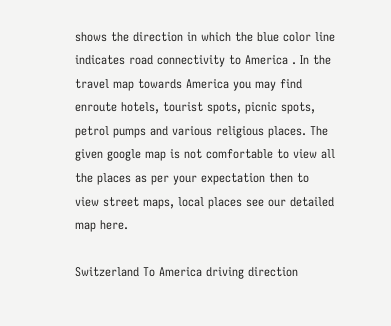shows the direction in which the blue color line indicates road connectivity to America . In the travel map towards America you may find enroute hotels, tourist spots, picnic spots, petrol pumps and various religious places. The given google map is not comfortable to view all the places as per your expectation then to view street maps, local places see our detailed map here.

Switzerland To America driving direction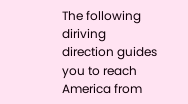The following diriving direction guides you to reach America from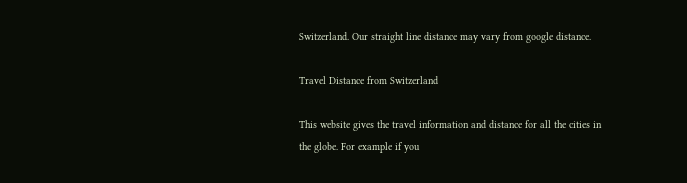Switzerland. Our straight line distance may vary from google distance.

Travel Distance from Switzerland

This website gives the travel information and distance for all the cities in the globe. For example if you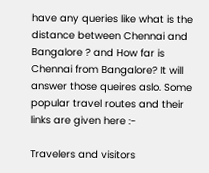have any queries like what is the distance between Chennai and Bangalore ? and How far is Chennai from Bangalore? It will answer those queires aslo. Some popular travel routes and their links are given here :-

Travelers and visitors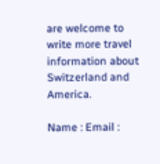are welcome to write more travel information about Switzerland and America.

Name : Email :